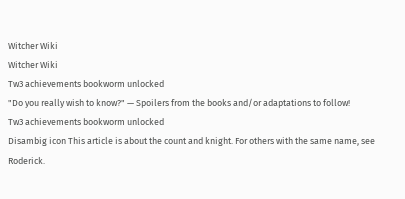Witcher Wiki
Witcher Wiki
Tw3 achievements bookworm unlocked
"Do you really wish to know?" — Spoilers from the books and/or adaptations to follow!
Tw3 achievements bookworm unlocked
Disambig icon This article is about the count and knight. For others with the same name, see Roderick.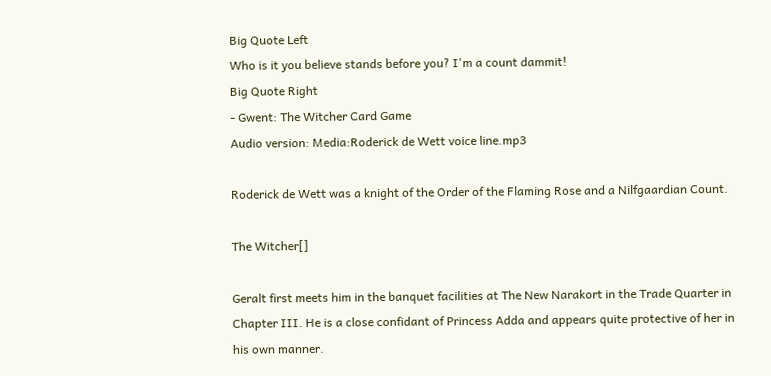Big Quote Left
Who is it you believe stands before you? I'm a count dammit!
Big Quote Right
- Gwent: The Witcher Card Game
Audio version: Media:Roderick de Wett voice line.mp3

Roderick de Wett was a knight of the Order of the Flaming Rose and a Nilfgaardian Count.

The Witcher[]

Geralt first meets him in the banquet facilities at The New Narakort in the Trade Quarter in Chapter III. He is a close confidant of Princess Adda and appears quite protective of her in his own manner.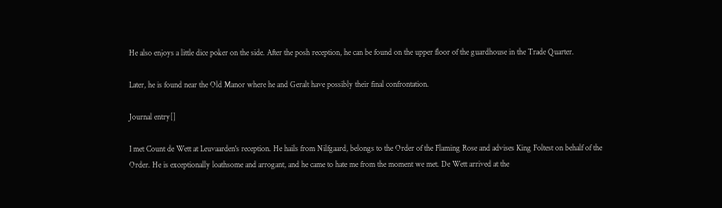He also enjoys a little dice poker on the side. After the posh reception, he can be found on the upper floor of the guardhouse in the Trade Quarter.

Later, he is found near the Old Manor where he and Geralt have possibly their final confrontation.

Journal entry[]

I met Count de Wett at Leuvaarden's reception. He hails from Nilfgaard, belongs to the Order of the Flaming Rose and advises King Foltest on behalf of the Order. He is exceptionally loathsome and arrogant, and he came to hate me from the moment we met. De Wett arrived at the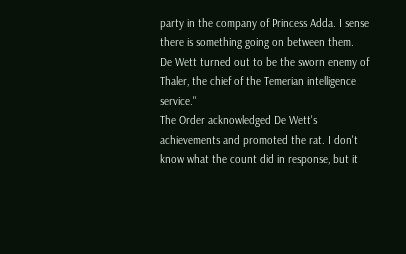party in the company of Princess Adda. I sense there is something going on between them.
De Wett turned out to be the sworn enemy of Thaler, the chief of the Temerian intelligence service."
The Order acknowledged De Wett's achievements and promoted the rat. I don't know what the count did in response, but it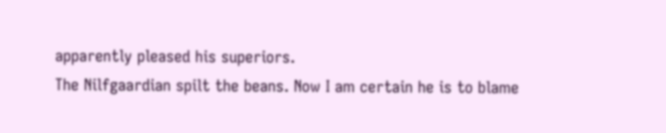apparently pleased his superiors.
The Nilfgaardian spilt the beans. Now I am certain he is to blame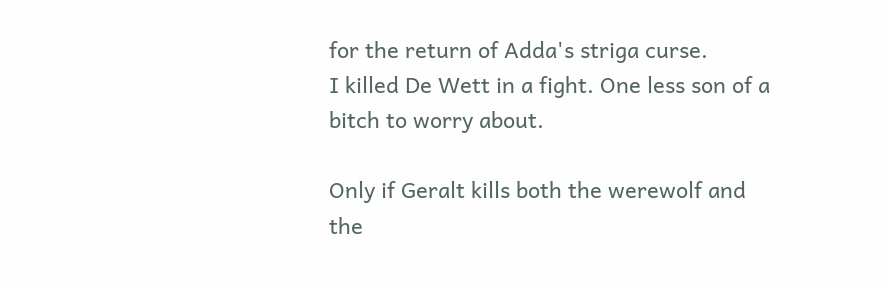for the return of Adda's striga curse.
I killed De Wett in a fight. One less son of a bitch to worry about.

Only if Geralt kills both the werewolf and the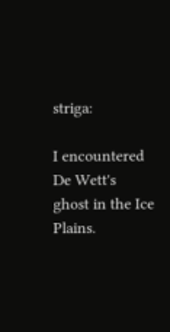striga:

I encountered De Wett's ghost in the Ice Plains.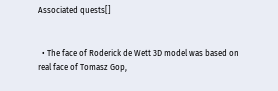Associated quests[]


  • The face of Roderick de Wett 3D model was based on real face of Tomasz Gop,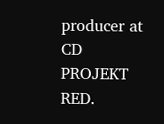producer at CD PROJEKT RED.